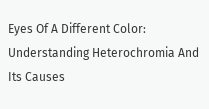Eyes Of A Different Color: Understanding Heterochromia And Its Causes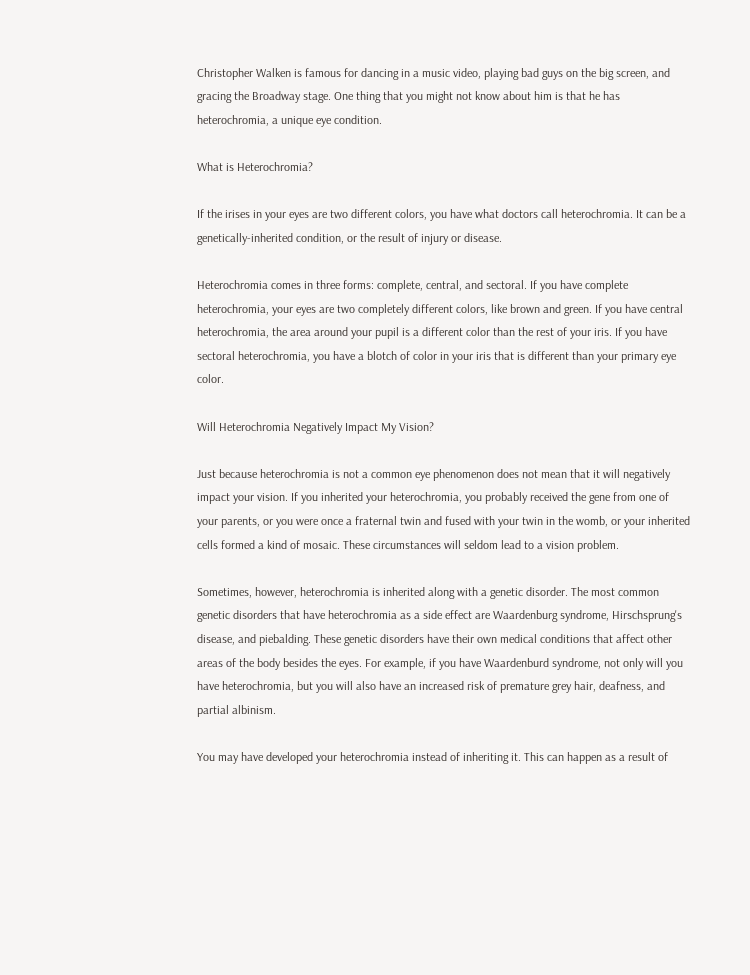Christopher Walken is famous for dancing in a music video, playing bad guys on the big screen, and gracing the Broadway stage. One thing that you might not know about him is that he has heterochromia, a unique eye condition.

What is Heterochromia?

If the irises in your eyes are two different colors, you have what doctors call heterochromia. It can be a genetically-inherited condition, or the result of injury or disease.

Heterochromia comes in three forms: complete, central, and sectoral. If you have complete heterochromia, your eyes are two completely different colors, like brown and green. If you have central heterochromia, the area around your pupil is a different color than the rest of your iris. If you have sectoral heterochromia, you have a blotch of color in your iris that is different than your primary eye color.

Will Heterochromia Negatively Impact My Vision?

Just because heterochromia is not a common eye phenomenon does not mean that it will negatively impact your vision. If you inherited your heterochromia, you probably received the gene from one of your parents, or you were once a fraternal twin and fused with your twin in the womb, or your inherited cells formed a kind of mosaic. These circumstances will seldom lead to a vision problem.

Sometimes, however, heterochromia is inherited along with a genetic disorder. The most common genetic disorders that have heterochromia as a side effect are Waardenburg syndrome, Hirschsprung's disease, and piebalding. These genetic disorders have their own medical conditions that affect other areas of the body besides the eyes. For example, if you have Waardenburd syndrome, not only will you have heterochromia, but you will also have an increased risk of premature grey hair, deafness, and partial albinism.

You may have developed your heterochromia instead of inheriting it. This can happen as a result of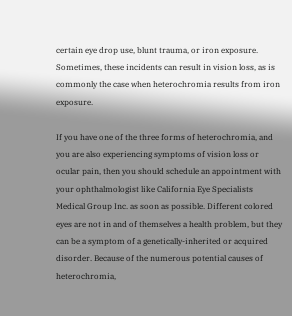certain eye drop use, blunt trauma, or iron exposure. Sometimes, these incidents can result in vision loss, as is commonly the case when heterochromia results from iron exposure.

If you have one of the three forms of heterochromia, and you are also experiencing symptoms of vision loss or ocular pain, then you should schedule an appointment with your ophthalmologist like California Eye Specialists Medical Group Inc. as soon as possible. Different colored eyes are not in and of themselves a health problem, but they can be a symptom of a genetically-inherited or acquired disorder. Because of the numerous potential causes of heterochromia,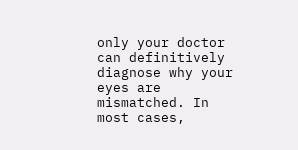only your doctor can definitively diagnose why your eyes are mismatched. In most cases,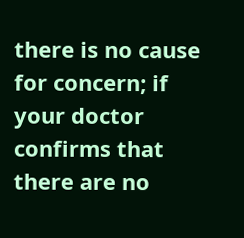there is no cause for concern; if your doctor confirms that there are no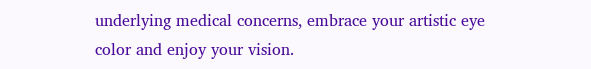underlying medical concerns, embrace your artistic eye color and enjoy your vision.